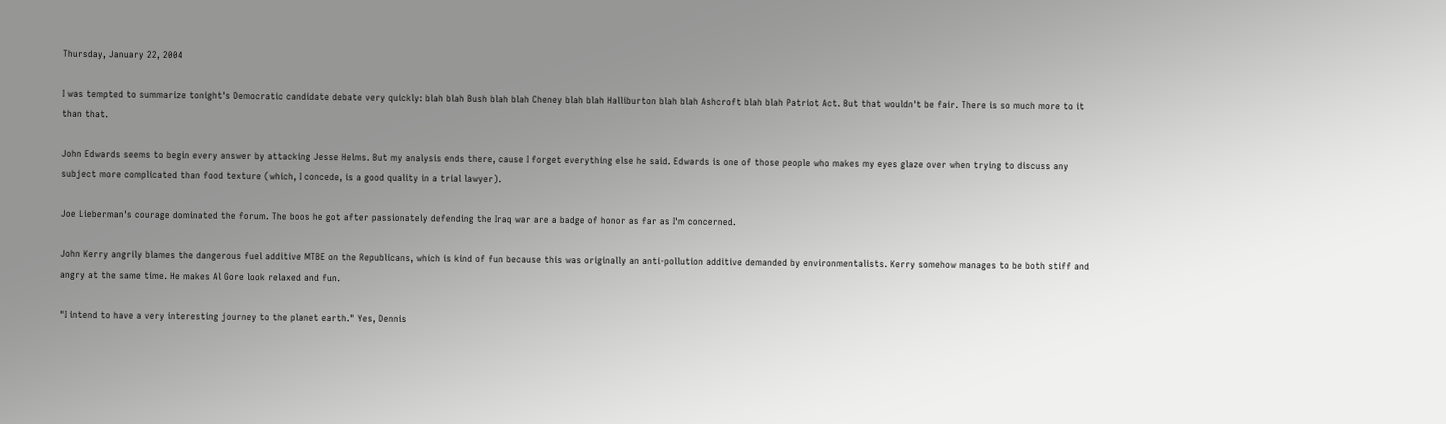Thursday, January 22, 2004

I was tempted to summarize tonight's Democratic candidate debate very quickly: blah blah Bush blah blah Cheney blah blah Halliburton blah blah Ashcroft blah blah Patriot Act. But that wouldn't be fair. There is so much more to it than that.

John Edwards seems to begin every answer by attacking Jesse Helms. But my analysis ends there, cause I forget everything else he said. Edwards is one of those people who makes my eyes glaze over when trying to discuss any subject more complicated than food texture (which, I concede, is a good quality in a trial lawyer).

Joe Lieberman's courage dominated the forum. The boos he got after passionately defending the Iraq war are a badge of honor as far as I'm concerned.

John Kerry angrily blames the dangerous fuel additive MTBE on the Republicans, which is kind of fun because this was originally an anti-pollution additive demanded by environmentalists. Kerry somehow manages to be both stiff and angry at the same time. He makes Al Gore look relaxed and fun.

"I intend to have a very interesting journey to the planet earth." Yes, Dennis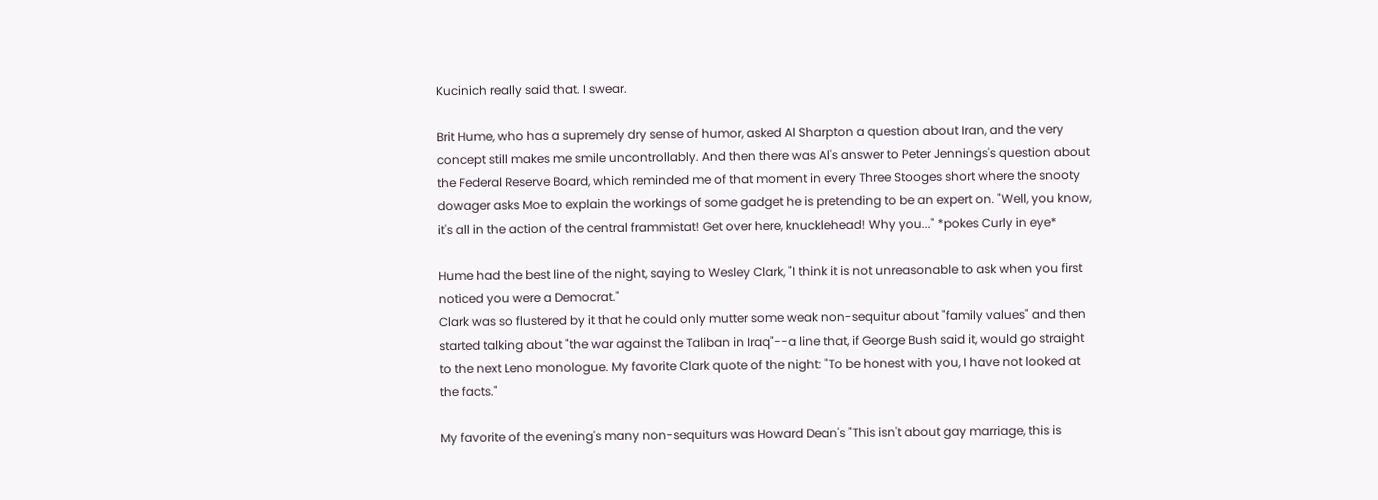Kucinich really said that. I swear.

Brit Hume, who has a supremely dry sense of humor, asked Al Sharpton a question about Iran, and the very concept still makes me smile uncontrollably. And then there was Al's answer to Peter Jennings's question about the Federal Reserve Board, which reminded me of that moment in every Three Stooges short where the snooty dowager asks Moe to explain the workings of some gadget he is pretending to be an expert on. "Well, you know, it's all in the action of the central frammistat! Get over here, knucklehead! Why you..." *pokes Curly in eye*

Hume had the best line of the night, saying to Wesley Clark, "I think it is not unreasonable to ask when you first noticed you were a Democrat."
Clark was so flustered by it that he could only mutter some weak non-sequitur about "family values" and then started talking about "the war against the Taliban in Iraq"--a line that, if George Bush said it, would go straight to the next Leno monologue. My favorite Clark quote of the night: "To be honest with you, I have not looked at the facts."

My favorite of the evening's many non-sequiturs was Howard Dean's "This isn't about gay marriage, this is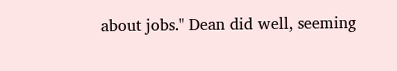about jobs." Dean did well, seeming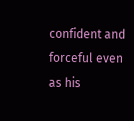confident and forceful even as his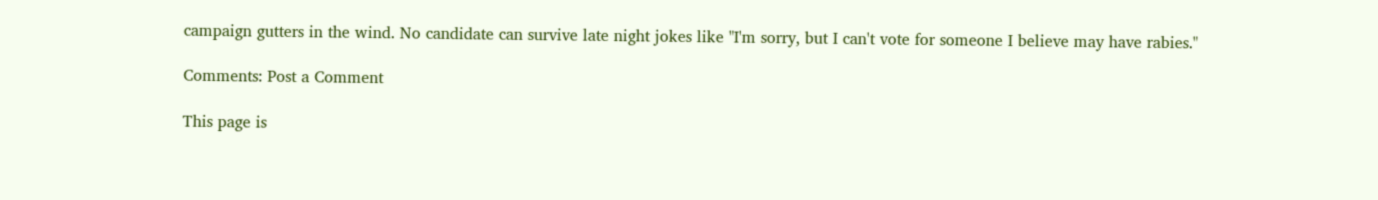campaign gutters in the wind. No candidate can survive late night jokes like "I'm sorry, but I can't vote for someone I believe may have rabies."

Comments: Post a Comment

This page is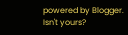powered by Blogger. Isn't yours?